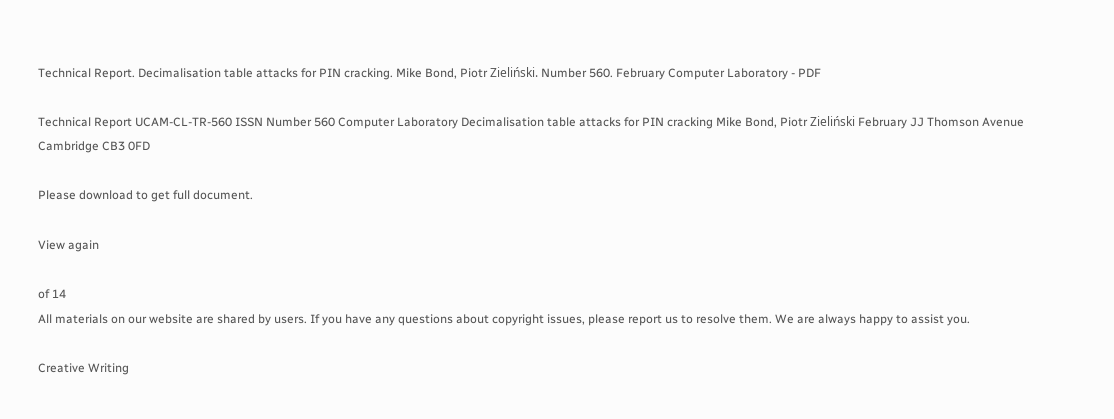Technical Report. Decimalisation table attacks for PIN cracking. Mike Bond, Piotr Zieliński. Number 560. February Computer Laboratory - PDF

Technical Report UCAM-CL-TR-560 ISSN Number 560 Computer Laboratory Decimalisation table attacks for PIN cracking Mike Bond, Piotr Zieliński February JJ Thomson Avenue Cambridge CB3 0FD

Please download to get full document.

View again

of 14
All materials on our website are shared by users. If you have any questions about copyright issues, please report us to resolve them. We are always happy to assist you.

Creative Writing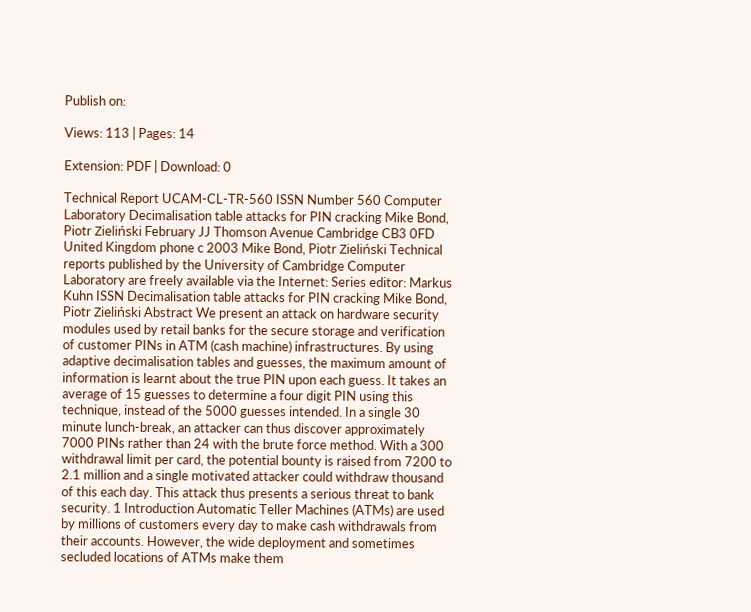Publish on:

Views: 113 | Pages: 14

Extension: PDF | Download: 0

Technical Report UCAM-CL-TR-560 ISSN Number 560 Computer Laboratory Decimalisation table attacks for PIN cracking Mike Bond, Piotr Zieliński February JJ Thomson Avenue Cambridge CB3 0FD United Kingdom phone c 2003 Mike Bond, Piotr Zieliński Technical reports published by the University of Cambridge Computer Laboratory are freely available via the Internet: Series editor: Markus Kuhn ISSN Decimalisation table attacks for PIN cracking Mike Bond, Piotr Zieliński Abstract We present an attack on hardware security modules used by retail banks for the secure storage and verification of customer PINs in ATM (cash machine) infrastructures. By using adaptive decimalisation tables and guesses, the maximum amount of information is learnt about the true PIN upon each guess. It takes an average of 15 guesses to determine a four digit PIN using this technique, instead of the 5000 guesses intended. In a single 30 minute lunch-break, an attacker can thus discover approximately 7000 PINs rather than 24 with the brute force method. With a 300 withdrawal limit per card, the potential bounty is raised from 7200 to 2.1 million and a single motivated attacker could withdraw thousand of this each day. This attack thus presents a serious threat to bank security. 1 Introduction Automatic Teller Machines (ATMs) are used by millions of customers every day to make cash withdrawals from their accounts. However, the wide deployment and sometimes secluded locations of ATMs make them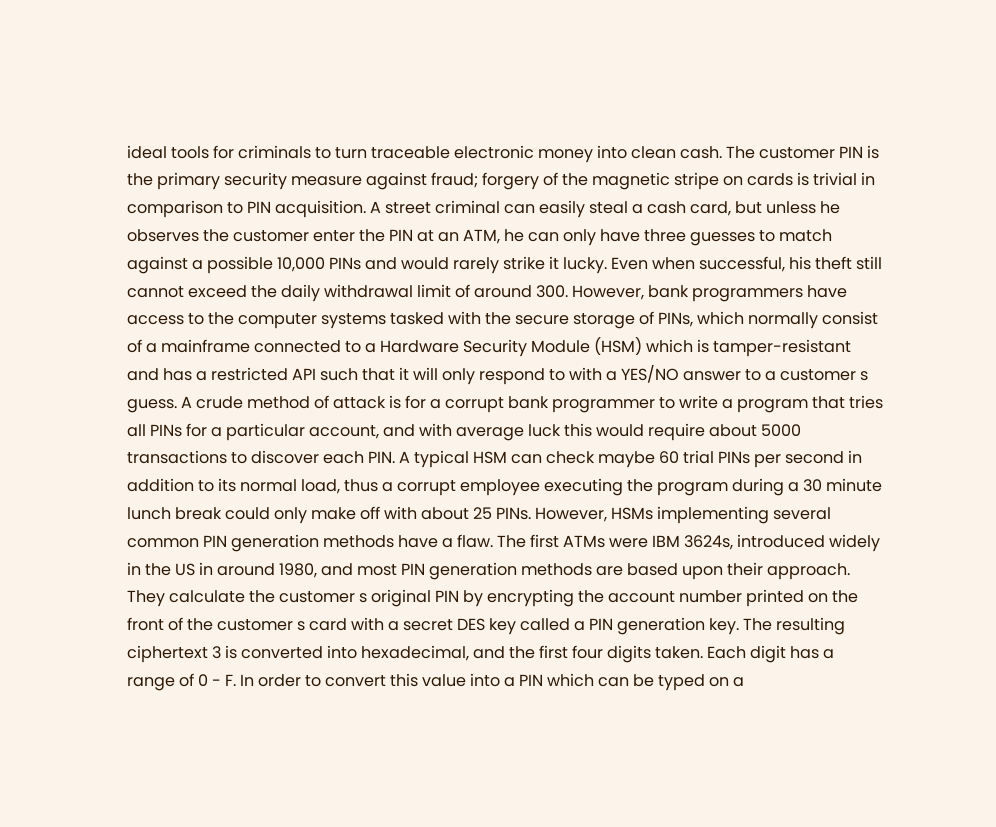ideal tools for criminals to turn traceable electronic money into clean cash. The customer PIN is the primary security measure against fraud; forgery of the magnetic stripe on cards is trivial in comparison to PIN acquisition. A street criminal can easily steal a cash card, but unless he observes the customer enter the PIN at an ATM, he can only have three guesses to match against a possible 10,000 PINs and would rarely strike it lucky. Even when successful, his theft still cannot exceed the daily withdrawal limit of around 300. However, bank programmers have access to the computer systems tasked with the secure storage of PINs, which normally consist of a mainframe connected to a Hardware Security Module (HSM) which is tamper-resistant and has a restricted API such that it will only respond to with a YES/NO answer to a customer s guess. A crude method of attack is for a corrupt bank programmer to write a program that tries all PINs for a particular account, and with average luck this would require about 5000 transactions to discover each PIN. A typical HSM can check maybe 60 trial PINs per second in addition to its normal load, thus a corrupt employee executing the program during a 30 minute lunch break could only make off with about 25 PINs. However, HSMs implementing several common PIN generation methods have a flaw. The first ATMs were IBM 3624s, introduced widely in the US in around 1980, and most PIN generation methods are based upon their approach. They calculate the customer s original PIN by encrypting the account number printed on the front of the customer s card with a secret DES key called a PIN generation key. The resulting ciphertext 3 is converted into hexadecimal, and the first four digits taken. Each digit has a range of 0 - F. In order to convert this value into a PIN which can be typed on a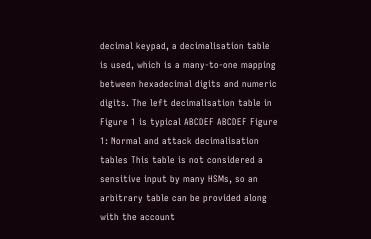decimal keypad, a decimalisation table is used, which is a many-to-one mapping between hexadecimal digits and numeric digits. The left decimalisation table in Figure 1 is typical ABCDEF ABCDEF Figure 1: Normal and attack decimalisation tables This table is not considered a sensitive input by many HSMs, so an arbitrary table can be provided along with the account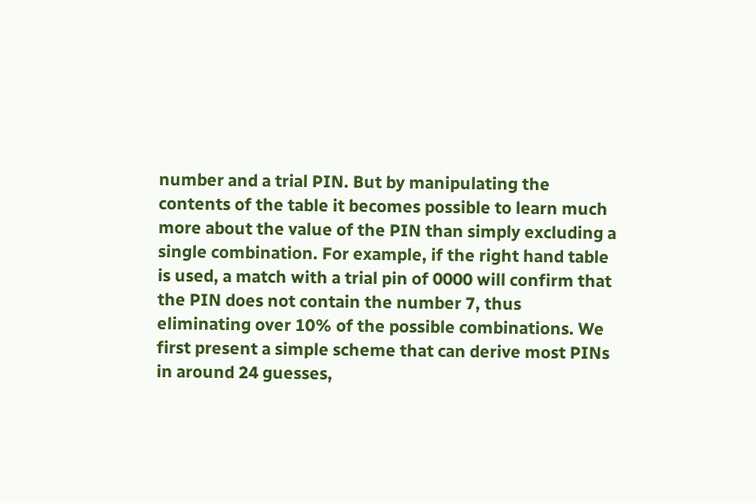number and a trial PIN. But by manipulating the contents of the table it becomes possible to learn much more about the value of the PIN than simply excluding a single combination. For example, if the right hand table is used, a match with a trial pin of 0000 will confirm that the PIN does not contain the number 7, thus eliminating over 10% of the possible combinations. We first present a simple scheme that can derive most PINs in around 24 guesses,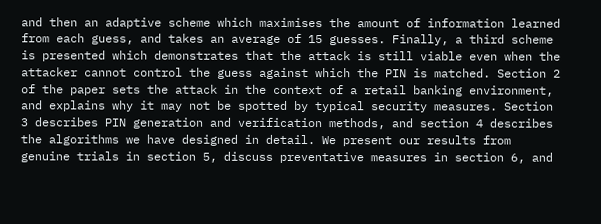and then an adaptive scheme which maximises the amount of information learned from each guess, and takes an average of 15 guesses. Finally, a third scheme is presented which demonstrates that the attack is still viable even when the attacker cannot control the guess against which the PIN is matched. Section 2 of the paper sets the attack in the context of a retail banking environment, and explains why it may not be spotted by typical security measures. Section 3 describes PIN generation and verification methods, and section 4 describes the algorithms we have designed in detail. We present our results from genuine trials in section 5, discuss preventative measures in section 6, and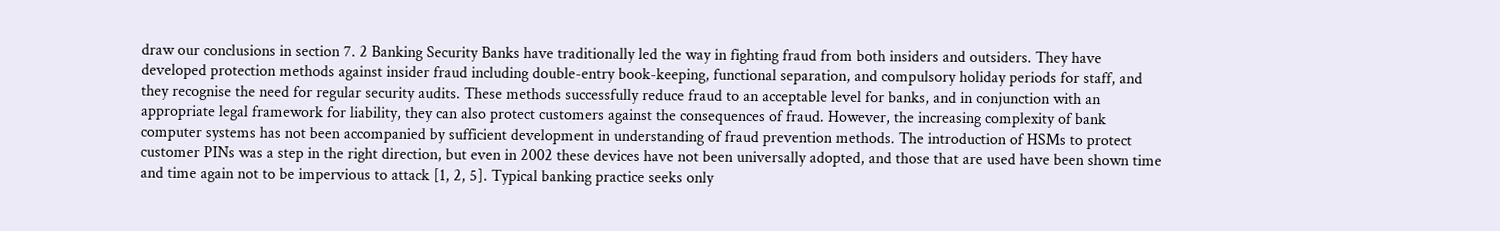draw our conclusions in section 7. 2 Banking Security Banks have traditionally led the way in fighting fraud from both insiders and outsiders. They have developed protection methods against insider fraud including double-entry book-keeping, functional separation, and compulsory holiday periods for staff, and they recognise the need for regular security audits. These methods successfully reduce fraud to an acceptable level for banks, and in conjunction with an appropriate legal framework for liability, they can also protect customers against the consequences of fraud. However, the increasing complexity of bank computer systems has not been accompanied by sufficient development in understanding of fraud prevention methods. The introduction of HSMs to protect customer PINs was a step in the right direction, but even in 2002 these devices have not been universally adopted, and those that are used have been shown time and time again not to be impervious to attack [1, 2, 5]. Typical banking practice seeks only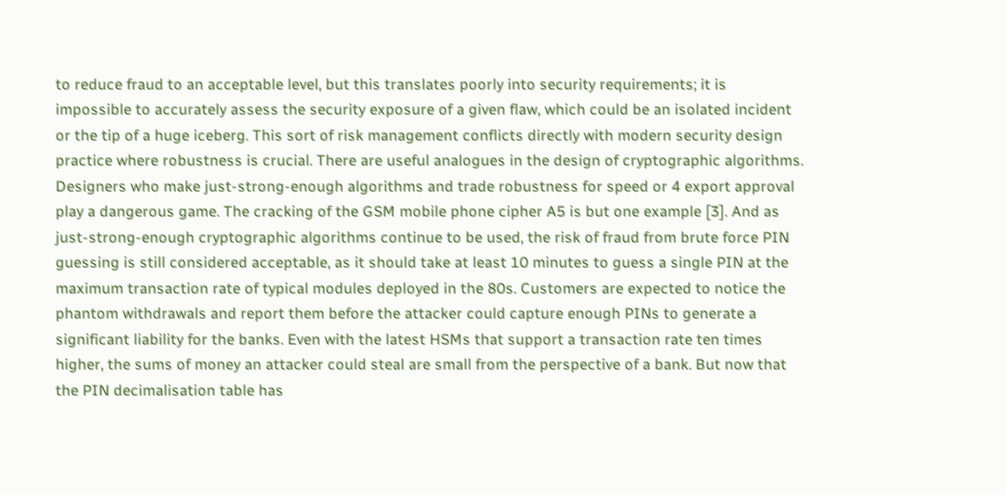to reduce fraud to an acceptable level, but this translates poorly into security requirements; it is impossible to accurately assess the security exposure of a given flaw, which could be an isolated incident or the tip of a huge iceberg. This sort of risk management conflicts directly with modern security design practice where robustness is crucial. There are useful analogues in the design of cryptographic algorithms. Designers who make just-strong-enough algorithms and trade robustness for speed or 4 export approval play a dangerous game. The cracking of the GSM mobile phone cipher A5 is but one example [3]. And as just-strong-enough cryptographic algorithms continue to be used, the risk of fraud from brute force PIN guessing is still considered acceptable, as it should take at least 10 minutes to guess a single PIN at the maximum transaction rate of typical modules deployed in the 80s. Customers are expected to notice the phantom withdrawals and report them before the attacker could capture enough PINs to generate a significant liability for the banks. Even with the latest HSMs that support a transaction rate ten times higher, the sums of money an attacker could steal are small from the perspective of a bank. But now that the PIN decimalisation table has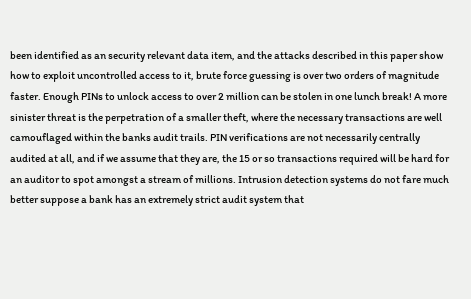been identified as an security relevant data item, and the attacks described in this paper show how to exploit uncontrolled access to it, brute force guessing is over two orders of magnitude faster. Enough PINs to unlock access to over 2 million can be stolen in one lunch break! A more sinister threat is the perpetration of a smaller theft, where the necessary transactions are well camouflaged within the banks audit trails. PIN verifications are not necessarily centrally audited at all, and if we assume that they are, the 15 or so transactions required will be hard for an auditor to spot amongst a stream of millions. Intrusion detection systems do not fare much better suppose a bank has an extremely strict audit system that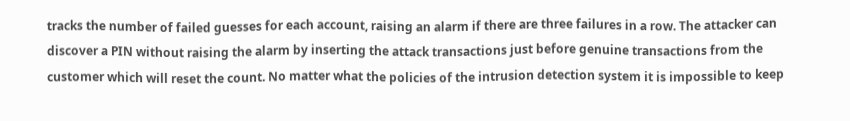tracks the number of failed guesses for each account, raising an alarm if there are three failures in a row. The attacker can discover a PIN without raising the alarm by inserting the attack transactions just before genuine transactions from the customer which will reset the count. No matter what the policies of the intrusion detection system it is impossible to keep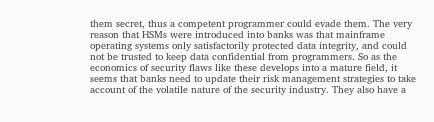them secret, thus a competent programmer could evade them. The very reason that HSMs were introduced into banks was that mainframe operating systems only satisfactorily protected data integrity, and could not be trusted to keep data confidential from programmers. So as the economics of security flaws like these develops into a mature field, it seems that banks need to update their risk management strategies to take account of the volatile nature of the security industry. They also have a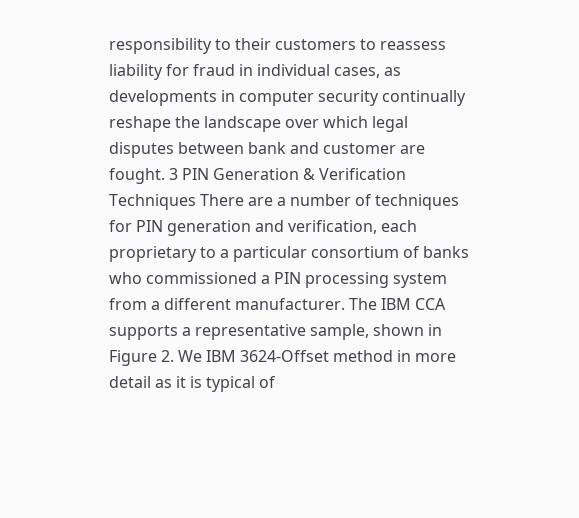responsibility to their customers to reassess liability for fraud in individual cases, as developments in computer security continually reshape the landscape over which legal disputes between bank and customer are fought. 3 PIN Generation & Verification Techniques There are a number of techniques for PIN generation and verification, each proprietary to a particular consortium of banks who commissioned a PIN processing system from a different manufacturer. The IBM CCA supports a representative sample, shown in Figure 2. We IBM 3624-Offset method in more detail as it is typical of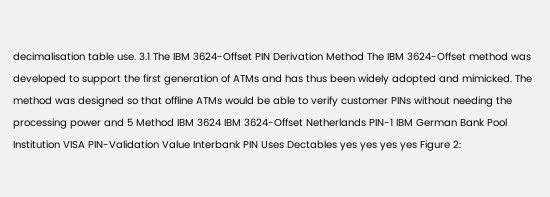decimalisation table use. 3.1 The IBM 3624-Offset PIN Derivation Method The IBM 3624-Offset method was developed to support the first generation of ATMs and has thus been widely adopted and mimicked. The method was designed so that offline ATMs would be able to verify customer PINs without needing the processing power and 5 Method IBM 3624 IBM 3624-Offset Netherlands PIN-1 IBM German Bank Pool Institution VISA PIN-Validation Value Interbank PIN Uses Dectables yes yes yes yes Figure 2: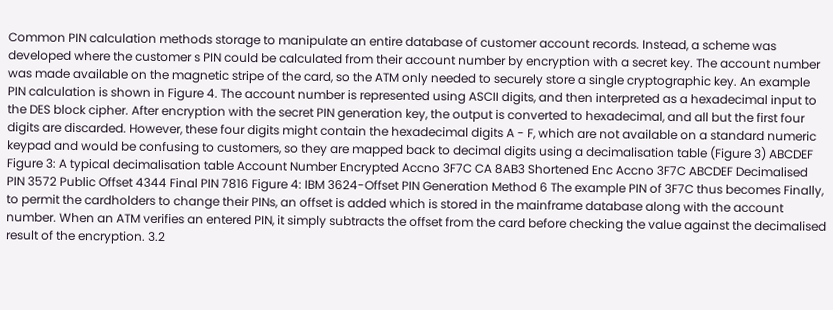Common PIN calculation methods storage to manipulate an entire database of customer account records. Instead, a scheme was developed where the customer s PIN could be calculated from their account number by encryption with a secret key. The account number was made available on the magnetic stripe of the card, so the ATM only needed to securely store a single cryptographic key. An example PIN calculation is shown in Figure 4. The account number is represented using ASCII digits, and then interpreted as a hexadecimal input to the DES block cipher. After encryption with the secret PIN generation key, the output is converted to hexadecimal, and all but the first four digits are discarded. However, these four digits might contain the hexadecimal digits A - F, which are not available on a standard numeric keypad and would be confusing to customers, so they are mapped back to decimal digits using a decimalisation table (Figure 3) ABCDEF Figure 3: A typical decimalisation table Account Number Encrypted Accno 3F7C CA 8AB3 Shortened Enc Accno 3F7C ABCDEF Decimalised PIN 3572 Public Offset 4344 Final PIN 7816 Figure 4: IBM 3624-Offset PIN Generation Method 6 The example PIN of 3F7C thus becomes Finally, to permit the cardholders to change their PINs, an offset is added which is stored in the mainframe database along with the account number. When an ATM verifies an entered PIN, it simply subtracts the offset from the card before checking the value against the decimalised result of the encryption. 3.2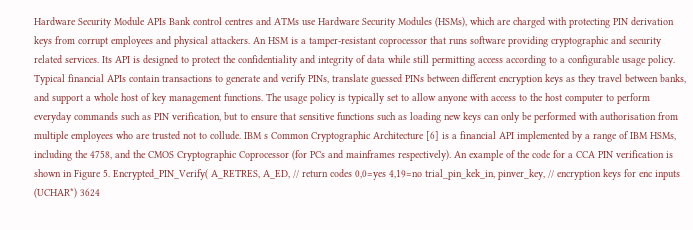Hardware Security Module APIs Bank control centres and ATMs use Hardware Security Modules (HSMs), which are charged with protecting PIN derivation keys from corrupt employees and physical attackers. An HSM is a tamper-resistant coprocessor that runs software providing cryptographic and security related services. Its API is designed to protect the confidentiality and integrity of data while still permitting access according to a configurable usage policy. Typical financial APIs contain transactions to generate and verify PINs, translate guessed PINs between different encryption keys as they travel between banks, and support a whole host of key management functions. The usage policy is typically set to allow anyone with access to the host computer to perform everyday commands such as PIN verification, but to ensure that sensitive functions such as loading new keys can only be performed with authorisation from multiple employees who are trusted not to collude. IBM s Common Cryptographic Architecture [6] is a financial API implemented by a range of IBM HSMs, including the 4758, and the CMOS Cryptographic Coprocessor (for PCs and mainframes respectively). An example of the code for a CCA PIN verification is shown in Figure 5. Encrypted_PIN_Verify( A_RETRES, A_ED, // return codes 0,0=yes 4,19=no trial_pin_kek_in, pinver_key, // encryption keys for enc inputs (UCHAR*) 3624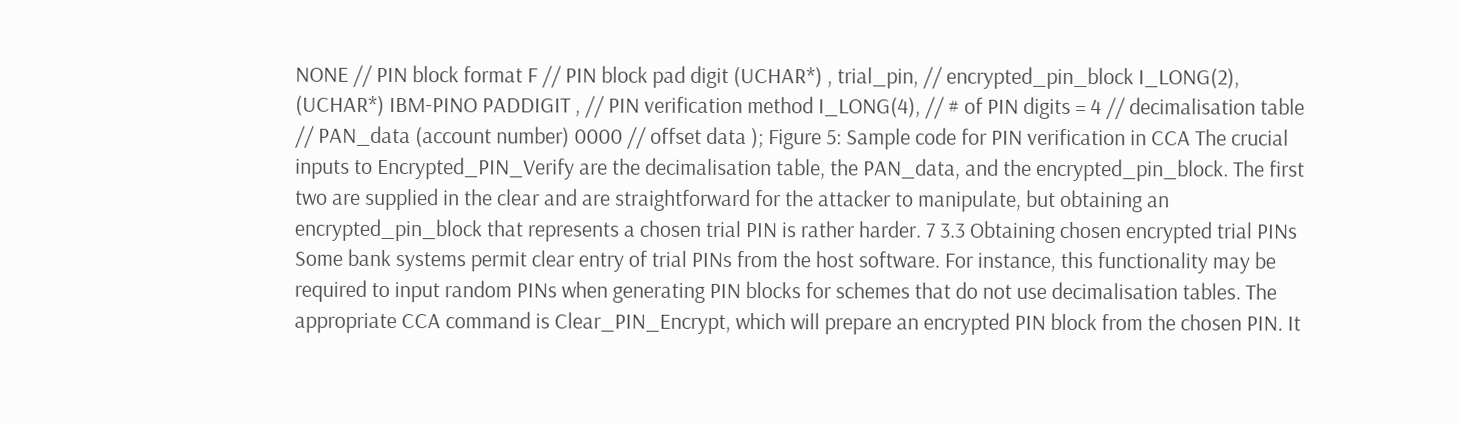NONE // PIN block format F // PIN block pad digit (UCHAR*) , trial_pin, // encrypted_pin_block I_LONG(2), (UCHAR*) IBM-PINO PADDIGIT , // PIN verification method I_LONG(4), // # of PIN digits = 4 // decimalisation table // PAN_data (account number) 0000 // offset data ); Figure 5: Sample code for PIN verification in CCA The crucial inputs to Encrypted_PIN_Verify are the decimalisation table, the PAN_data, and the encrypted_pin_block. The first two are supplied in the clear and are straightforward for the attacker to manipulate, but obtaining an encrypted_pin_block that represents a chosen trial PIN is rather harder. 7 3.3 Obtaining chosen encrypted trial PINs Some bank systems permit clear entry of trial PINs from the host software. For instance, this functionality may be required to input random PINs when generating PIN blocks for schemes that do not use decimalisation tables. The appropriate CCA command is Clear_PIN_Encrypt, which will prepare an encrypted PIN block from the chosen PIN. It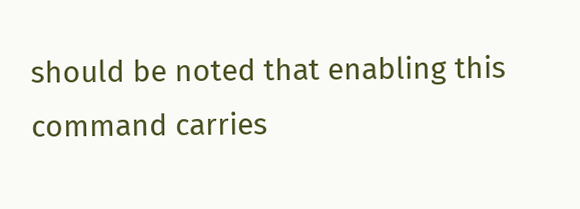should be noted that enabling this command carries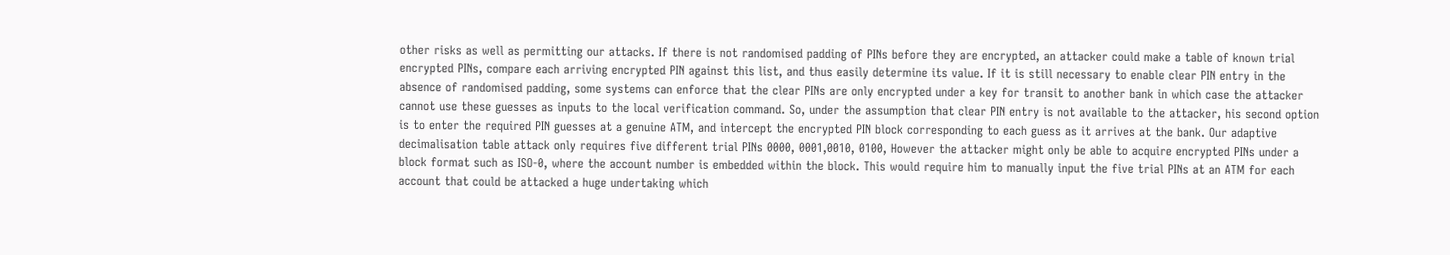other risks as well as permitting our attacks. If there is not randomised padding of PINs before they are encrypted, an attacker could make a table of known trial encrypted PINs, compare each arriving encrypted PIN against this list, and thus easily determine its value. If it is still necessary to enable clear PIN entry in the absence of randomised padding, some systems can enforce that the clear PINs are only encrypted under a key for transit to another bank in which case the attacker cannot use these guesses as inputs to the local verification command. So, under the assumption that clear PIN entry is not available to the attacker, his second option is to enter the required PIN guesses at a genuine ATM, and intercept the encrypted PIN block corresponding to each guess as it arrives at the bank. Our adaptive decimalisation table attack only requires five different trial PINs 0000, 0001,0010, 0100, However the attacker might only be able to acquire encrypted PINs under a block format such as ISO-0, where the account number is embedded within the block. This would require him to manually input the five trial PINs at an ATM for each account that could be attacked a huge undertaking which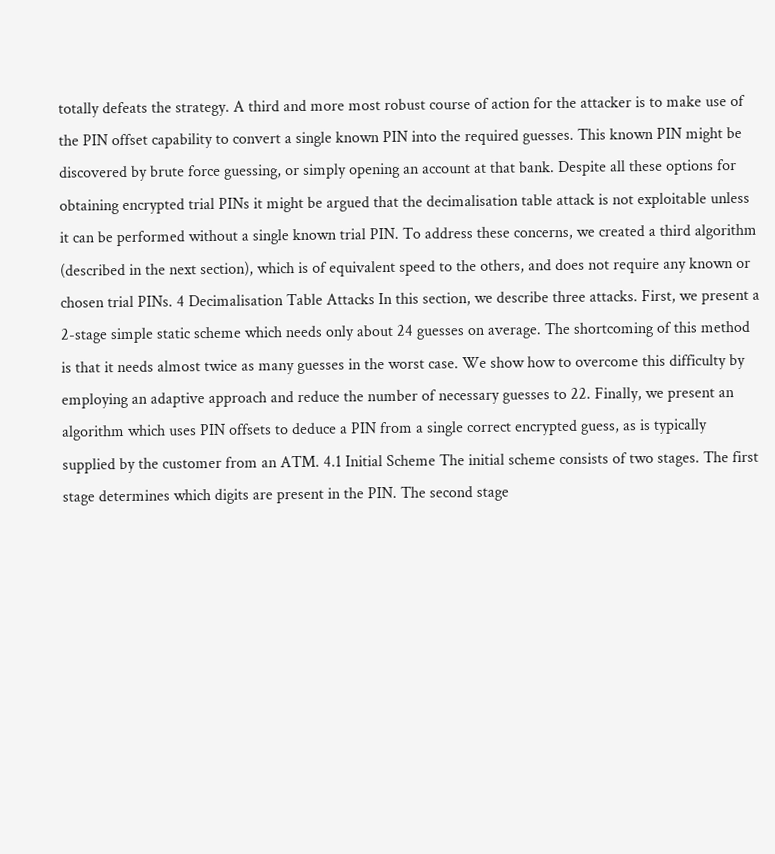totally defeats the strategy. A third and more most robust course of action for the attacker is to make use of the PIN offset capability to convert a single known PIN into the required guesses. This known PIN might be discovered by brute force guessing, or simply opening an account at that bank. Despite all these options for obtaining encrypted trial PINs it might be argued that the decimalisation table attack is not exploitable unless it can be performed without a single known trial PIN. To address these concerns, we created a third algorithm (described in the next section), which is of equivalent speed to the others, and does not require any known or chosen trial PINs. 4 Decimalisation Table Attacks In this section, we describe three attacks. First, we present a 2-stage simple static scheme which needs only about 24 guesses on average. The shortcoming of this method is that it needs almost twice as many guesses in the worst case. We show how to overcome this difficulty by employing an adaptive approach and reduce the number of necessary guesses to 22. Finally, we present an algorithm which uses PIN offsets to deduce a PIN from a single correct encrypted guess, as is typically supplied by the customer from an ATM. 4.1 Initial Scheme The initial scheme consists of two stages. The first stage determines which digits are present in the PIN. The second stage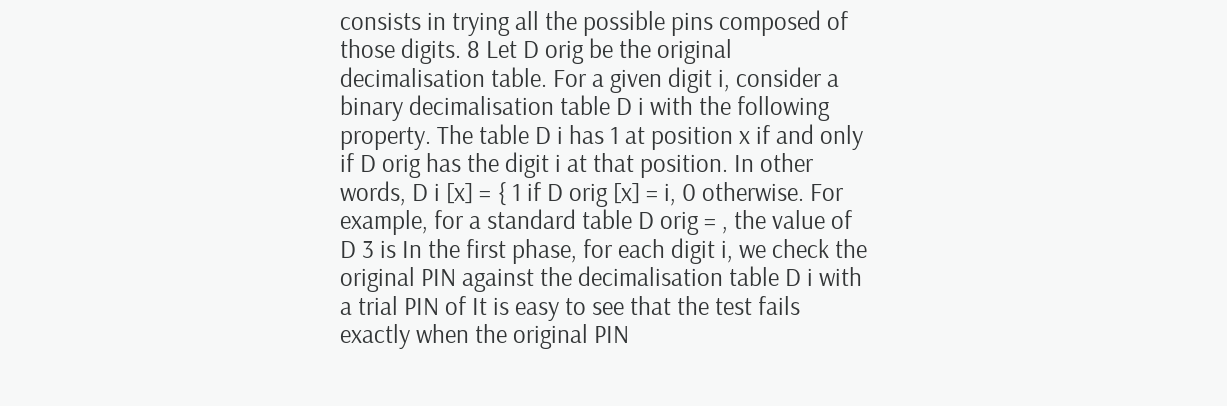consists in trying all the possible pins composed of those digits. 8 Let D orig be the original decimalisation table. For a given digit i, consider a binary decimalisation table D i with the following property. The table D i has 1 at position x if and only if D orig has the digit i at that position. In other words, D i [x] = { 1 if D orig [x] = i, 0 otherwise. For example, for a standard table D orig = , the value of D 3 is In the first phase, for each digit i, we check the original PIN against the decimalisation table D i with a trial PIN of It is easy to see that the test fails exactly when the original PIN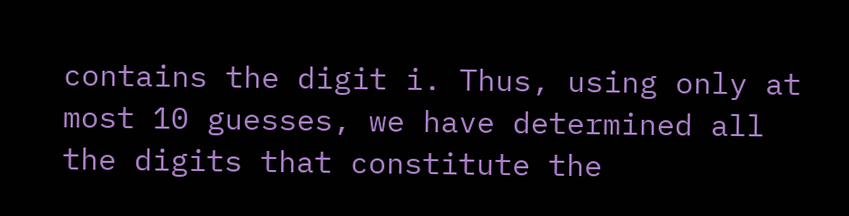contains the digit i. Thus, using only at most 10 guesses, we have determined all the digits that constitute the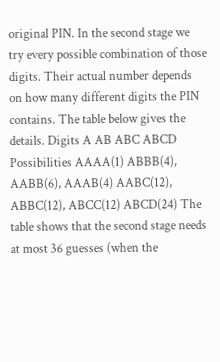original PIN. In the second stage we try every possible combination of those digits. Their actual number depends on how many different digits the PIN contains. The table below gives the details. Digits A AB ABC ABCD Possibilities AAAA(1) ABBB(4), AABB(6), AAAB(4) AABC(12), ABBC(12), ABCC(12) ABCD(24) The table shows that the second stage needs at most 36 guesses (when the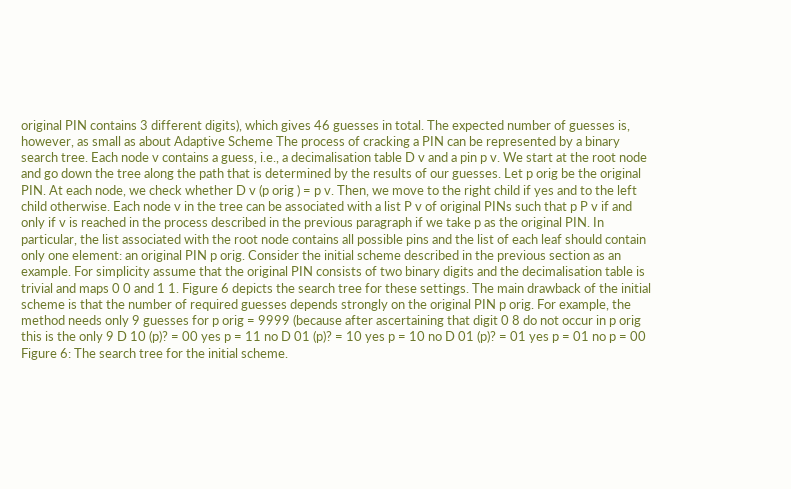original PIN contains 3 different digits), which gives 46 guesses in total. The expected number of guesses is, however, as small as about Adaptive Scheme The process of cracking a PIN can be represented by a binary search tree. Each node v contains a guess, i.e., a decimalisation table D v and a pin p v. We start at the root node and go down the tree along the path that is determined by the results of our guesses. Let p orig be the original PIN. At each node, we check whether D v (p orig ) = p v. Then, we move to the right child if yes and to the left child otherwise. Each node v in the tree can be associated with a list P v of original PINs such that p P v if and only if v is reached in the process described in the previous paragraph if we take p as the original PIN. In particular, the list associated with the root node contains all possible pins and the list of each leaf should contain only one element: an original PIN p orig. Consider the initial scheme described in the previous section as an example. For simplicity assume that the original PIN consists of two binary digits and the decimalisation table is trivial and maps 0 0 and 1 1. Figure 6 depicts the search tree for these settings. The main drawback of the initial scheme is that the number of required guesses depends strongly on the original PIN p orig. For example, the method needs only 9 guesses for p orig = 9999 (because after ascertaining that digit 0 8 do not occur in p orig this is the only 9 D 10 (p)? = 00 yes p = 11 no D 01 (p)? = 10 yes p = 10 no D 01 (p)? = 01 yes p = 01 no p = 00 Figure 6: The search tree for the initial scheme.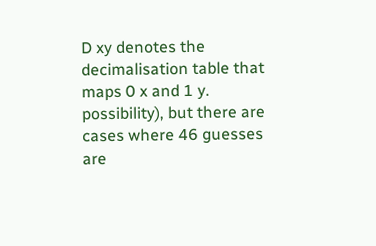D xy denotes the decimalisation table that maps 0 x and 1 y. possibility), but there are cases where 46 guesses are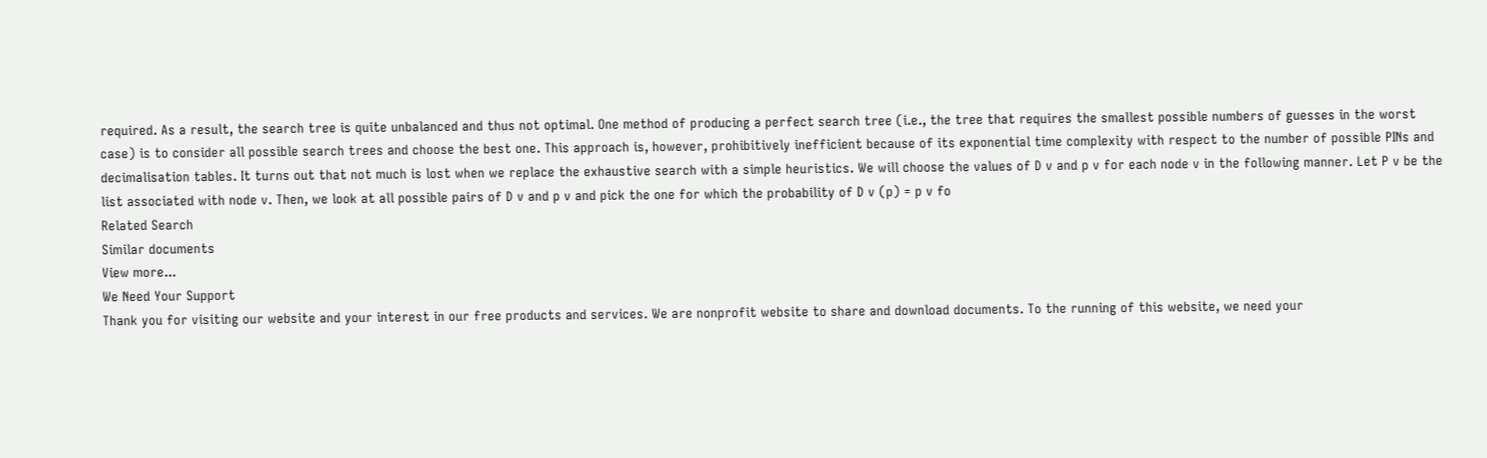required. As a result, the search tree is quite unbalanced and thus not optimal. One method of producing a perfect search tree (i.e., the tree that requires the smallest possible numbers of guesses in the worst case) is to consider all possible search trees and choose the best one. This approach is, however, prohibitively inefficient because of its exponential time complexity with respect to the number of possible PINs and decimalisation tables. It turns out that not much is lost when we replace the exhaustive search with a simple heuristics. We will choose the values of D v and p v for each node v in the following manner. Let P v be the list associated with node v. Then, we look at all possible pairs of D v and p v and pick the one for which the probability of D v (p) = p v fo
Related Search
Similar documents
View more...
We Need Your Support
Thank you for visiting our website and your interest in our free products and services. We are nonprofit website to share and download documents. To the running of this website, we need your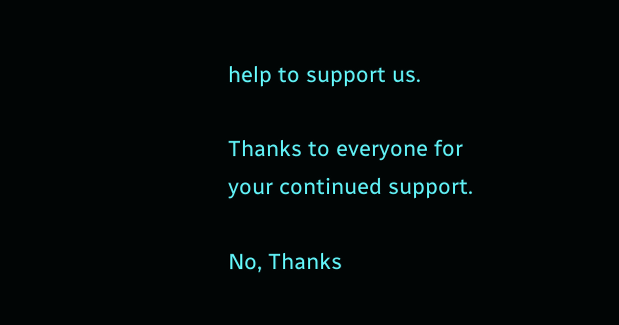help to support us.

Thanks to everyone for your continued support.

No, Thanks